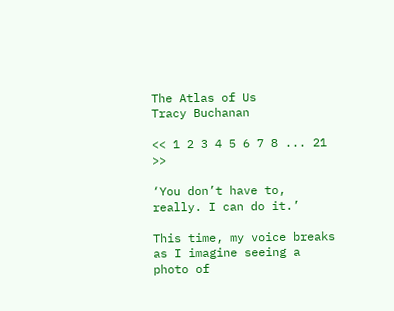The Atlas of Us
Tracy Buchanan

<< 1 2 3 4 5 6 7 8 ... 21 >>

‘You don’t have to, really. I can do it.’

This time, my voice breaks as I imagine seeing a photo of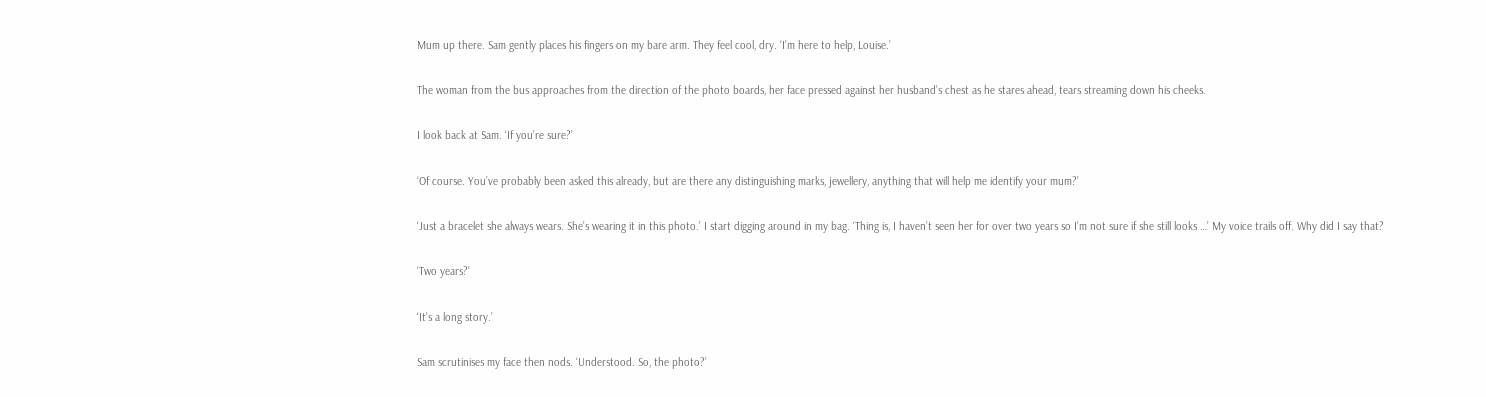Mum up there. Sam gently places his fingers on my bare arm. They feel cool, dry. ‘I’m here to help, Louise.’

The woman from the bus approaches from the direction of the photo boards, her face pressed against her husband’s chest as he stares ahead, tears streaming down his cheeks.

I look back at Sam. ‘If you’re sure?’

‘Of course. You’ve probably been asked this already, but are there any distinguishing marks, jewellery, anything that will help me identify your mum?’

‘Just a bracelet she always wears. She’s wearing it in this photo.’ I start digging around in my bag. ‘Thing is, I haven’t seen her for over two years so I’m not sure if she still looks …’ My voice trails off. Why did I say that?

‘Two years?’

‘It’s a long story.’

Sam scrutinises my face then nods. ‘Understood. So, the photo?’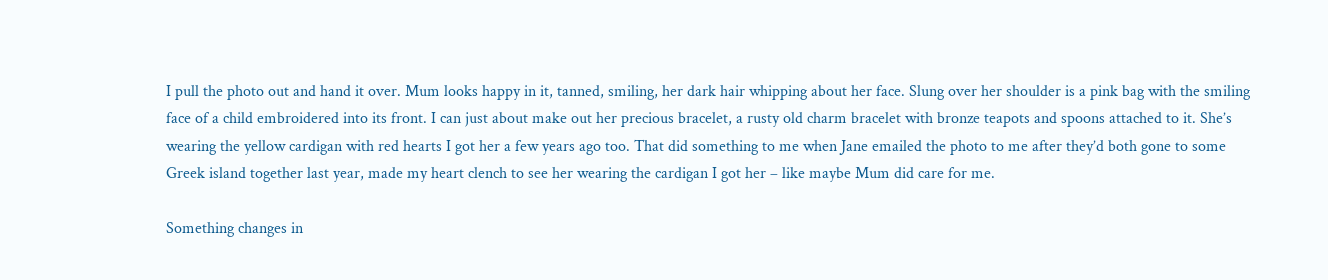I pull the photo out and hand it over. Mum looks happy in it, tanned, smiling, her dark hair whipping about her face. Slung over her shoulder is a pink bag with the smiling face of a child embroidered into its front. I can just about make out her precious bracelet, a rusty old charm bracelet with bronze teapots and spoons attached to it. She’s wearing the yellow cardigan with red hearts I got her a few years ago too. That did something to me when Jane emailed the photo to me after they’d both gone to some Greek island together last year, made my heart clench to see her wearing the cardigan I got her – like maybe Mum did care for me.

Something changes in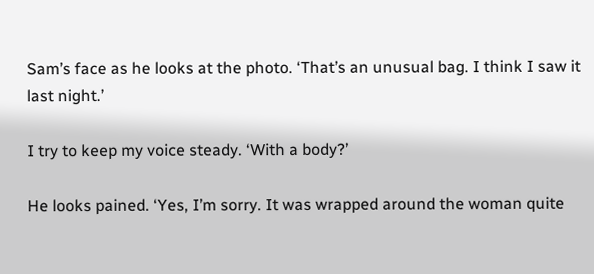Sam’s face as he looks at the photo. ‘That’s an unusual bag. I think I saw it last night.’

I try to keep my voice steady. ‘With a body?’

He looks pained. ‘Yes, I’m sorry. It was wrapped around the woman quite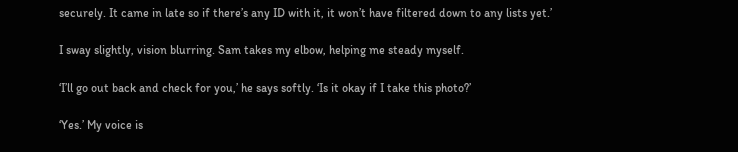securely. It came in late so if there’s any ID with it, it won’t have filtered down to any lists yet.’

I sway slightly, vision blurring. Sam takes my elbow, helping me steady myself.

‘I’ll go out back and check for you,’ he says softly. ‘Is it okay if I take this photo?’

‘Yes.’ My voice is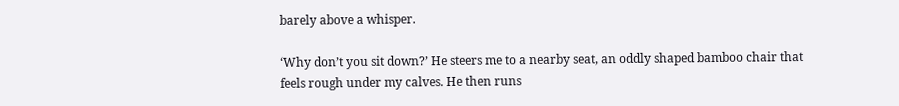barely above a whisper.

‘Why don’t you sit down?’ He steers me to a nearby seat, an oddly shaped bamboo chair that feels rough under my calves. He then runs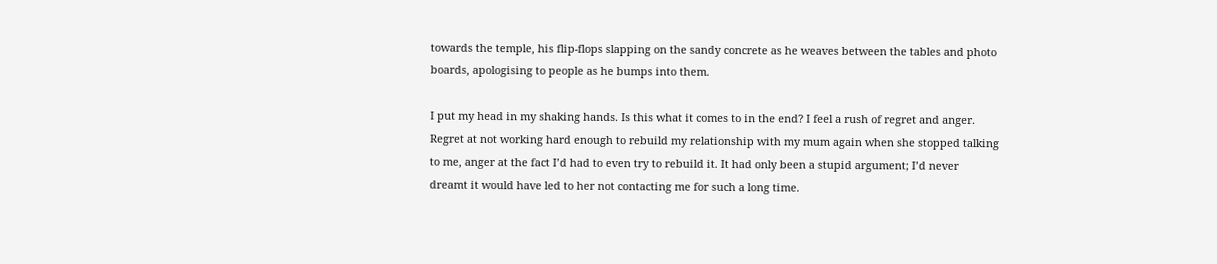towards the temple, his flip-flops slapping on the sandy concrete as he weaves between the tables and photo boards, apologising to people as he bumps into them.

I put my head in my shaking hands. Is this what it comes to in the end? I feel a rush of regret and anger. Regret at not working hard enough to rebuild my relationship with my mum again when she stopped talking to me, anger at the fact I’d had to even try to rebuild it. It had only been a stupid argument; I’d never dreamt it would have led to her not contacting me for such a long time.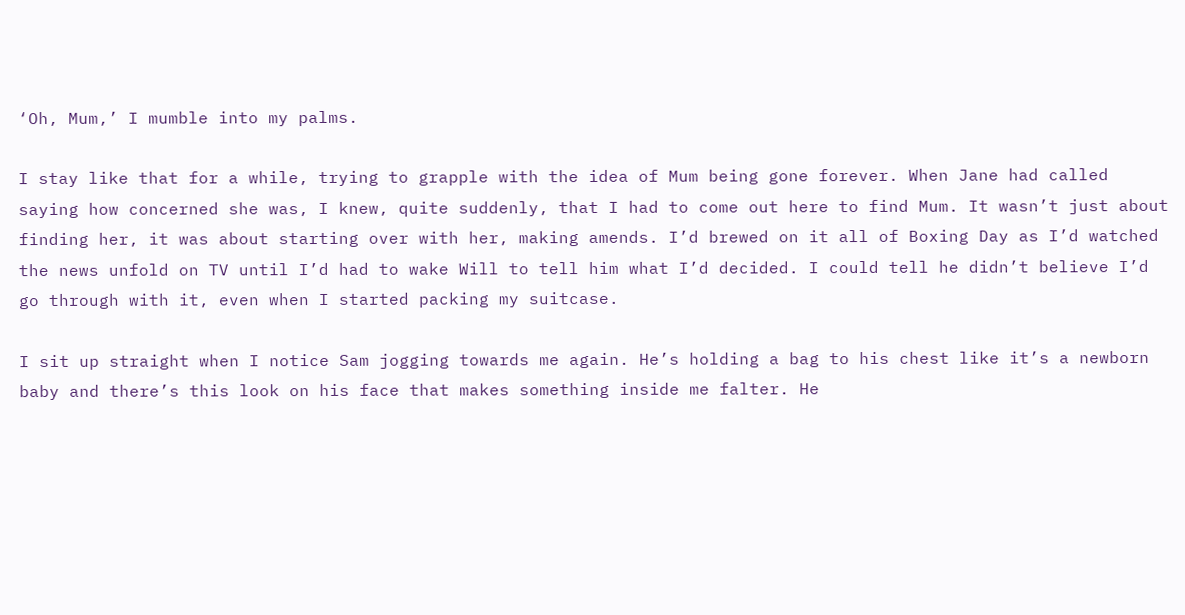‘Oh, Mum,’ I mumble into my palms.

I stay like that for a while, trying to grapple with the idea of Mum being gone forever. When Jane had called saying how concerned she was, I knew, quite suddenly, that I had to come out here to find Mum. It wasn’t just about finding her, it was about starting over with her, making amends. I’d brewed on it all of Boxing Day as I’d watched the news unfold on TV until I’d had to wake Will to tell him what I’d decided. I could tell he didn’t believe I’d go through with it, even when I started packing my suitcase.

I sit up straight when I notice Sam jogging towards me again. He’s holding a bag to his chest like it’s a newborn baby and there’s this look on his face that makes something inside me falter. He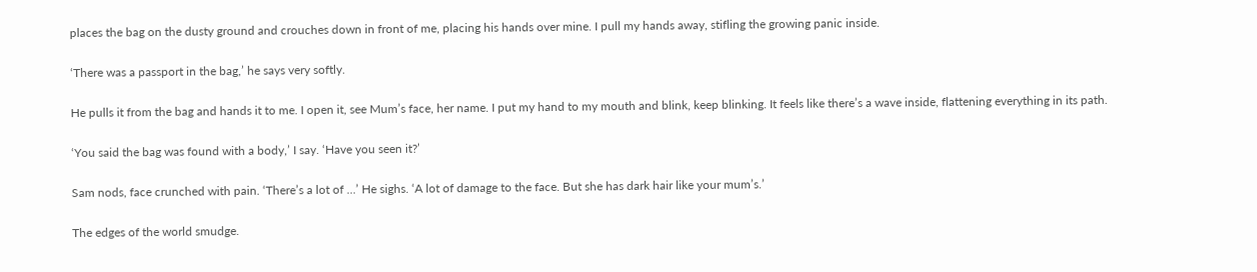places the bag on the dusty ground and crouches down in front of me, placing his hands over mine. I pull my hands away, stifling the growing panic inside.

‘There was a passport in the bag,’ he says very softly.

He pulls it from the bag and hands it to me. I open it, see Mum’s face, her name. I put my hand to my mouth and blink, keep blinking. It feels like there’s a wave inside, flattening everything in its path.

‘You said the bag was found with a body,’ I say. ‘Have you seen it?’

Sam nods, face crunched with pain. ‘There’s a lot of …’ He sighs. ‘A lot of damage to the face. But she has dark hair like your mum’s.’

The edges of the world smudge.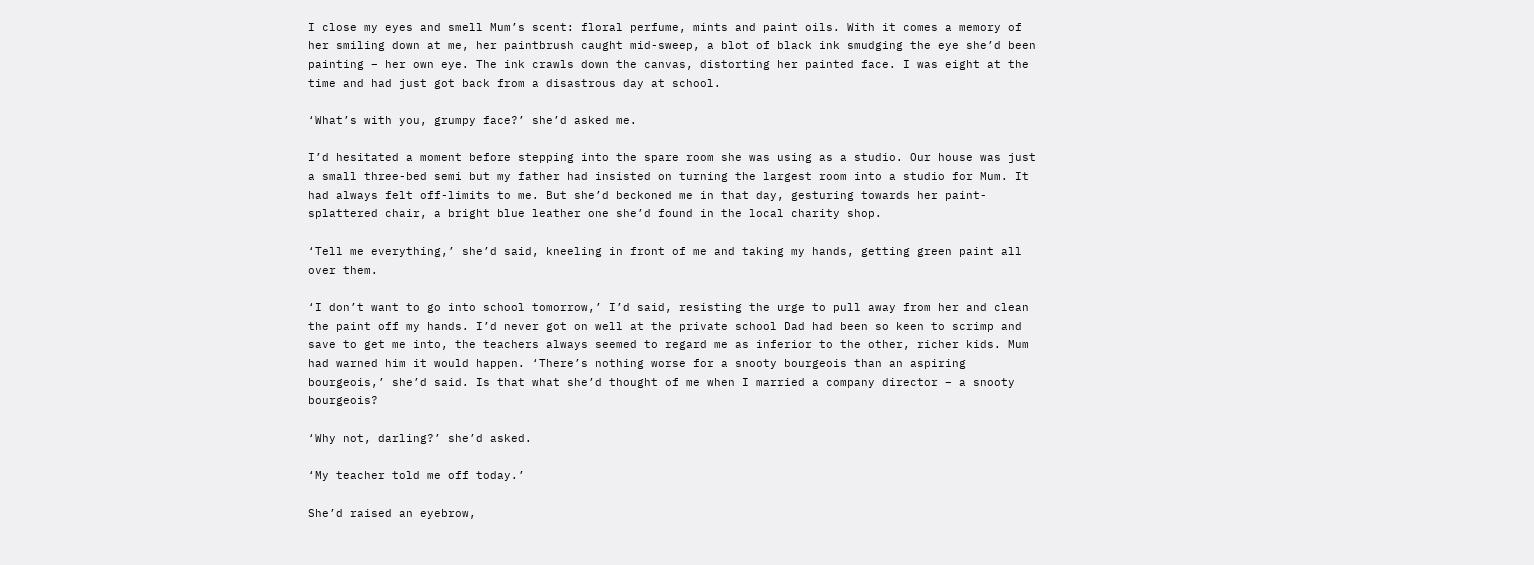I close my eyes and smell Mum’s scent: floral perfume, mints and paint oils. With it comes a memory of her smiling down at me, her paintbrush caught mid-sweep, a blot of black ink smudging the eye she’d been painting – her own eye. The ink crawls down the canvas, distorting her painted face. I was eight at the time and had just got back from a disastrous day at school.

‘What’s with you, grumpy face?’ she’d asked me.

I’d hesitated a moment before stepping into the spare room she was using as a studio. Our house was just a small three-bed semi but my father had insisted on turning the largest room into a studio for Mum. It had always felt off-limits to me. But she’d beckoned me in that day, gesturing towards her paint-splattered chair, a bright blue leather one she’d found in the local charity shop.

‘Tell me everything,’ she’d said, kneeling in front of me and taking my hands, getting green paint all over them.

‘I don’t want to go into school tomorrow,’ I’d said, resisting the urge to pull away from her and clean the paint off my hands. I’d never got on well at the private school Dad had been so keen to scrimp and save to get me into, the teachers always seemed to regard me as inferior to the other, richer kids. Mum had warned him it would happen. ‘There’s nothing worse for a snooty bourgeois than an aspiring bourgeois,’ she’d said. Is that what she’d thought of me when I married a company director – a snooty bourgeois?

‘Why not, darling?’ she’d asked.

‘My teacher told me off today.’

She’d raised an eyebrow,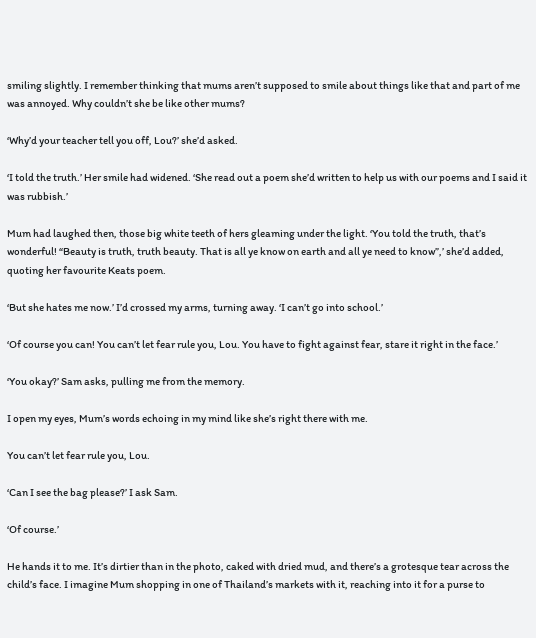smiling slightly. I remember thinking that mums aren’t supposed to smile about things like that and part of me was annoyed. Why couldn’t she be like other mums?

‘Why’d your teacher tell you off, Lou?’ she’d asked.

‘I told the truth.’ Her smile had widened. ‘She read out a poem she’d written to help us with our poems and I said it was rubbish.’

Mum had laughed then, those big white teeth of hers gleaming under the light. ‘You told the truth, that’s wonderful! “Beauty is truth, truth beauty. That is all ye know on earth and all ye need to know”,’ she’d added, quoting her favourite Keats poem.

‘But she hates me now.’ I’d crossed my arms, turning away. ‘I can’t go into school.’

‘Of course you can! You can’t let fear rule you, Lou. You have to fight against fear, stare it right in the face.’

‘You okay?’ Sam asks, pulling me from the memory.

I open my eyes, Mum’s words echoing in my mind like she’s right there with me.

You can’t let fear rule you, Lou.

‘Can I see the bag please?’ I ask Sam.

‘Of course.’

He hands it to me. It’s dirtier than in the photo, caked with dried mud, and there’s a grotesque tear across the child’s face. I imagine Mum shopping in one of Thailand’s markets with it, reaching into it for a purse to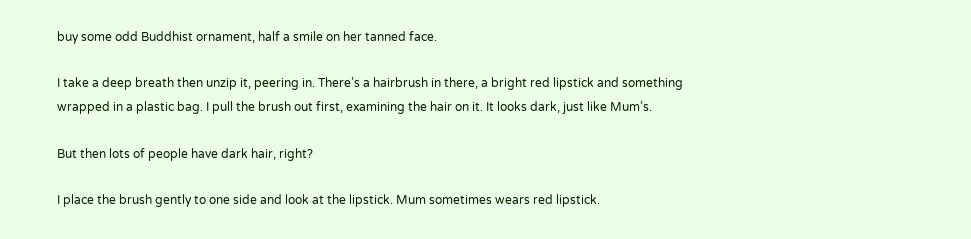buy some odd Buddhist ornament, half a smile on her tanned face.

I take a deep breath then unzip it, peering in. There’s a hairbrush in there, a bright red lipstick and something wrapped in a plastic bag. I pull the brush out first, examining the hair on it. It looks dark, just like Mum’s.

But then lots of people have dark hair, right?

I place the brush gently to one side and look at the lipstick. Mum sometimes wears red lipstick.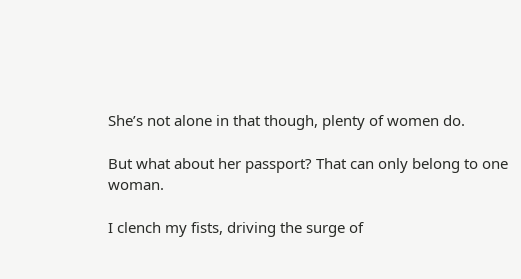She’s not alone in that though, plenty of women do.

But what about her passport? That can only belong to one woman.

I clench my fists, driving the surge of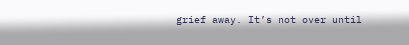grief away. It’s not over until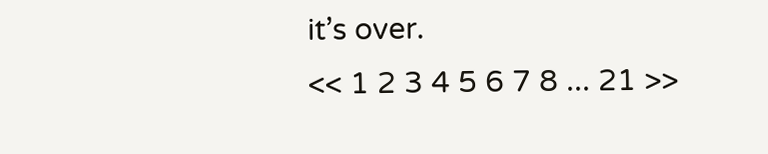it’s over.
<< 1 2 3 4 5 6 7 8 ... 21 >>